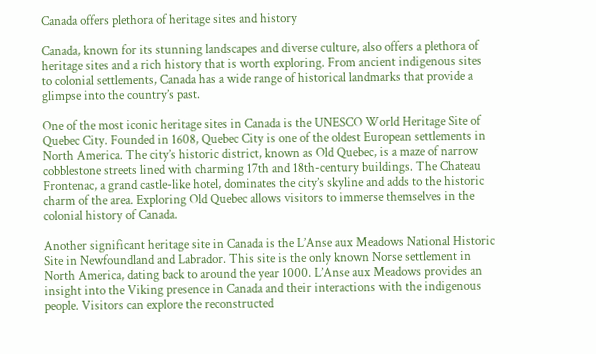Canada offers plethora of heritage sites and history

Canada, known for its stunning landscapes and diverse culture, also offers a plethora of heritage sites and a rich history that is worth exploring. From ancient indigenous sites to colonial settlements, Canada has a wide range of historical landmarks that provide a glimpse into the country’s past.

One of the most iconic heritage sites in Canada is the UNESCO World Heritage Site of Quebec City. Founded in 1608, Quebec City is one of the oldest European settlements in North America. The city’s historic district, known as Old Quebec, is a maze of narrow cobblestone streets lined with charming 17th and 18th-century buildings. The Chateau Frontenac, a grand castle-like hotel, dominates the city’s skyline and adds to the historic charm of the area. Exploring Old Quebec allows visitors to immerse themselves in the colonial history of Canada.

Another significant heritage site in Canada is the L’Anse aux Meadows National Historic Site in Newfoundland and Labrador. This site is the only known Norse settlement in North America, dating back to around the year 1000. L’Anse aux Meadows provides an insight into the Viking presence in Canada and their interactions with the indigenous people. Visitors can explore the reconstructed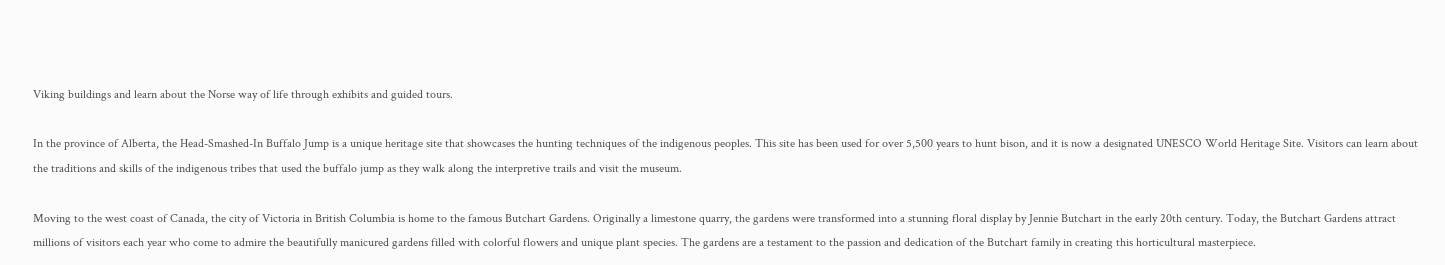Viking buildings and learn about the Norse way of life through exhibits and guided tours.

In the province of Alberta, the Head-Smashed-In Buffalo Jump is a unique heritage site that showcases the hunting techniques of the indigenous peoples. This site has been used for over 5,500 years to hunt bison, and it is now a designated UNESCO World Heritage Site. Visitors can learn about the traditions and skills of the indigenous tribes that used the buffalo jump as they walk along the interpretive trails and visit the museum.

Moving to the west coast of Canada, the city of Victoria in British Columbia is home to the famous Butchart Gardens. Originally a limestone quarry, the gardens were transformed into a stunning floral display by Jennie Butchart in the early 20th century. Today, the Butchart Gardens attract millions of visitors each year who come to admire the beautifully manicured gardens filled with colorful flowers and unique plant species. The gardens are a testament to the passion and dedication of the Butchart family in creating this horticultural masterpiece.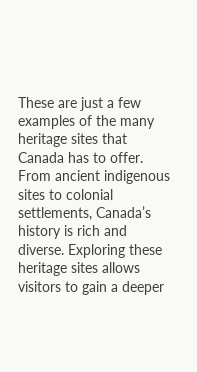These are just a few examples of the many heritage sites that Canada has to offer. From ancient indigenous sites to colonial settlements, Canada’s history is rich and diverse. Exploring these heritage sites allows visitors to gain a deeper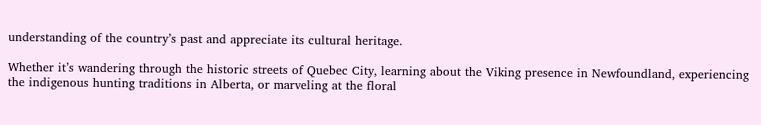understanding of the country’s past and appreciate its cultural heritage.

Whether it’s wandering through the historic streets of Quebec City, learning about the Viking presence in Newfoundland, experiencing the indigenous hunting traditions in Alberta, or marveling at the floral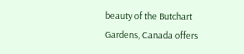beauty of the Butchart Gardens, Canada offers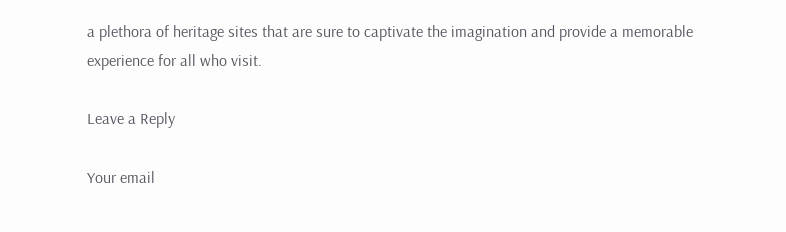a plethora of heritage sites that are sure to captivate the imagination and provide a memorable experience for all who visit.

Leave a Reply

Your email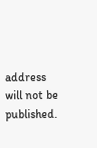address will not be published.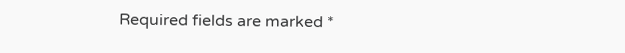Required fields are marked *